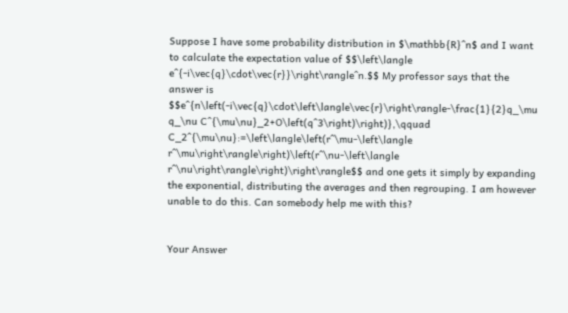Suppose I have some probability distribution in $\mathbb{R}^n$ and I want to calculate the expectation value of $$\left\langle e^{-i\vec{q}\cdot\vec{r}}\right\rangle^n.$$ My professor says that the answer is $$e^{n\left(-i\vec{q}\cdot\left\langle\vec{r}\right\rangle-\frac{1}{2}q_\mu q_\nu C^{\mu\nu}_2+O\left(q^3\right)\right)},\qquad C_2^{\mu\nu}:=\left\langle\left(r^\mu-\left\langle r^\mu\right\rangle\right)\left(r^\nu-\left\langle r^\nu\right\rangle\right)\right\rangle$$ and one gets it simply by expanding the exponential, distributing the averages and then regrouping. I am however unable to do this. Can somebody help me with this?


Your Answer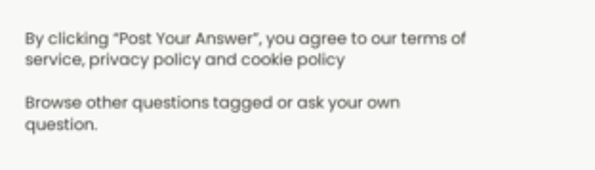By clicking “Post Your Answer”, you agree to our terms of service, privacy policy and cookie policy

Browse other questions tagged or ask your own question.